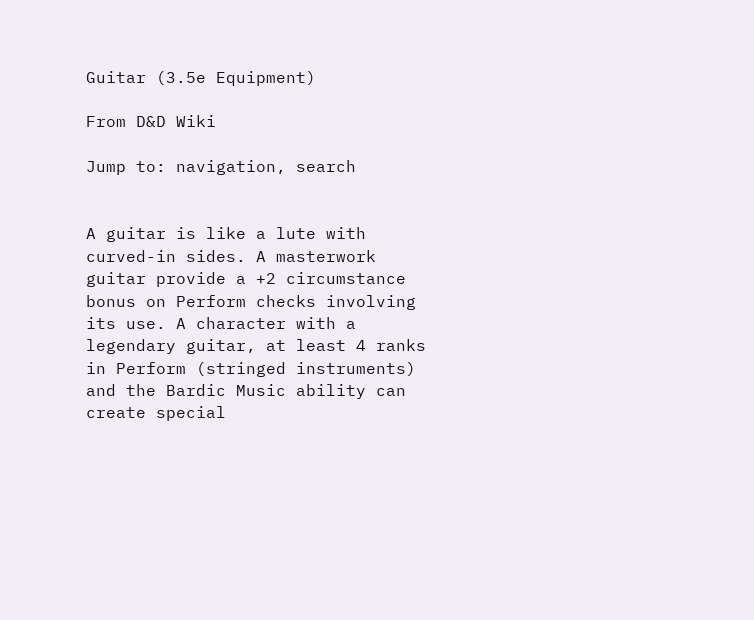Guitar (3.5e Equipment)

From D&D Wiki

Jump to: navigation, search


A guitar is like a lute with curved-in sides. A masterwork guitar provide a +2 circumstance bonus on Perform checks involving its use. A character with a legendary guitar, at least 4 ranks in Perform (stringed instruments) and the Bardic Music ability can create special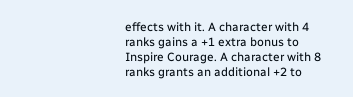effects with it. A character with 4 ranks gains a +1 extra bonus to Inspire Courage. A character with 8 ranks grants an additional +2 to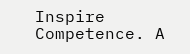Inspire Competence. A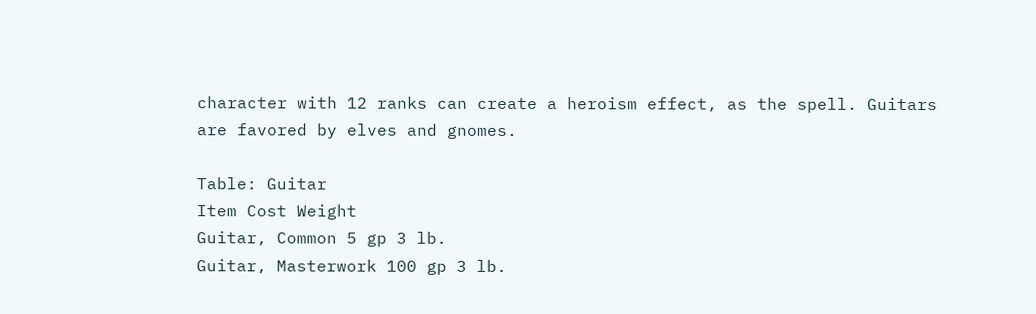character with 12 ranks can create a heroism effect, as the spell. Guitars are favored by elves and gnomes.

Table: Guitar
Item Cost Weight
Guitar, Common 5 gp 3 lb.
Guitar, Masterwork 100 gp 3 lb.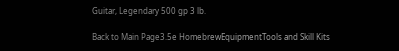Guitar, Legendary 500 gp 3 lb.

Back to Main Page3.5e HomebrewEquipmentTools and Skill Kits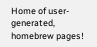Home of user-generated,
homebrew pages!